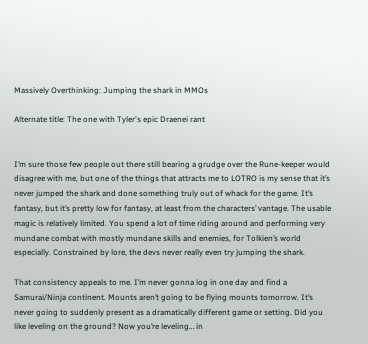Massively Overthinking: Jumping the shark in MMOs

Alternate title: The one with Tyler's epic Draenei rant


I’m sure those few people out there still bearing a grudge over the Rune-keeper would disagree with me, but one of the things that attracts me to LOTRO is my sense that it’s never jumped the shark and done something truly out of whack for the game. It’s fantasy, but it’s pretty low for fantasy, at least from the characters’ vantage. The usable magic is relatively limited. You spend a lot of time riding around and performing very mundane combat with mostly mundane skills and enemies, for Tolkien’s world especially. Constrained by lore, the devs never really even try jumping the shark.

That consistency appeals to me. I’m never gonna log in one day and find a Samurai/Ninja continent. Mounts aren’t going to be flying mounts tomorrow. It’s never going to suddenly present as a dramatically different game or setting. Did you like leveling on the ground? Now you’re leveling… in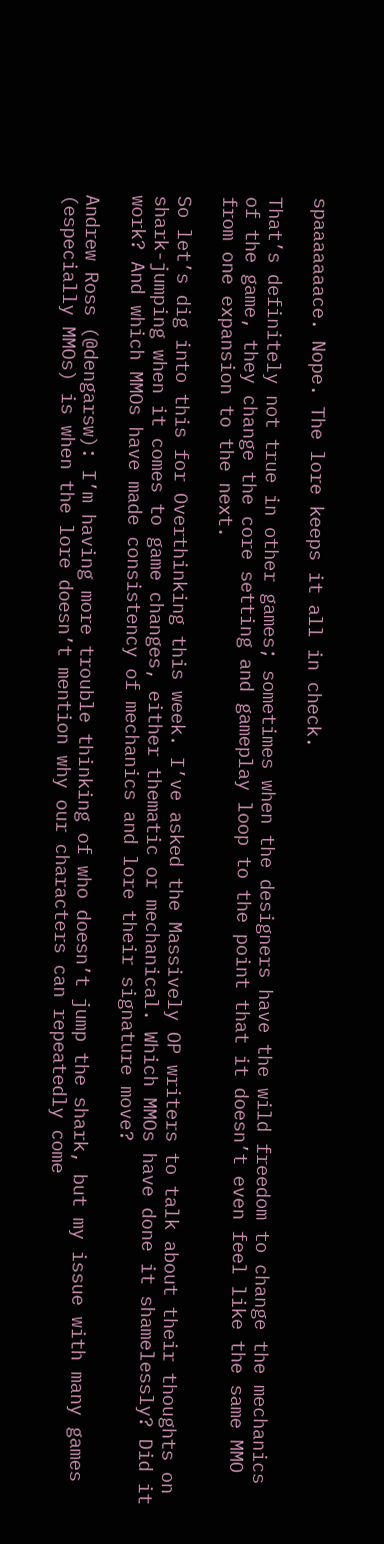spaaaaaaace. Nope. The lore keeps it all in check.

That’s definitely not true in other games; sometimes when the designers have the wild freedom to change the mechanics of the game, they change the core setting and gameplay loop to the point that it doesn’t even feel like the same MMO from one expansion to the next.

So let’s dig into this for Overthinking this week. I’ve asked the Massively OP writers to talk about their thoughts on shark-jumping when it comes to game changes, either thematic or mechanical. Which MMOs have done it shamelessly? Did it work? And which MMOs have made consistency of mechanics and lore their signature move?

Andrew Ross (@dengarsw): I’m having more trouble thinking of who doesn’t jump the shark, but my issue with many games (especially MMOs) is when the lore doesn’t mention why our characters can repeatedly come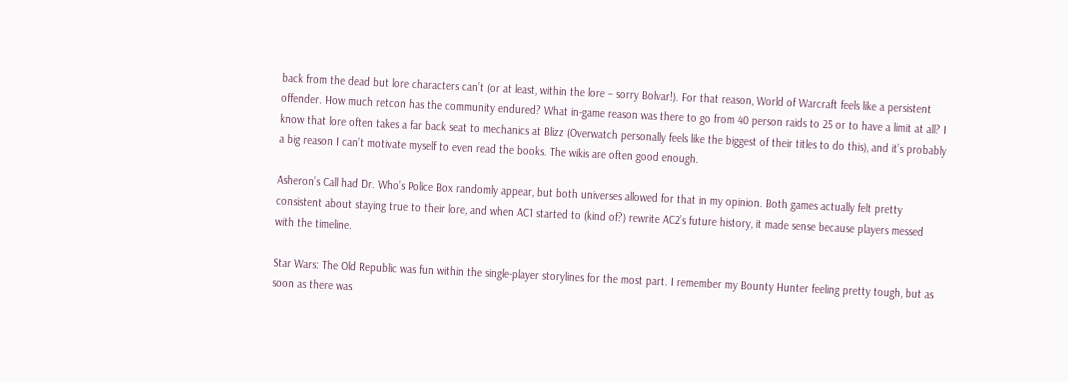back from the dead but lore characters can’t (or at least, within the lore – sorry Bolvar!). For that reason, World of Warcraft feels like a persistent offender. How much retcon has the community endured? What in-game reason was there to go from 40 person raids to 25 or to have a limit at all? I know that lore often takes a far back seat to mechanics at Blizz (Overwatch personally feels like the biggest of their titles to do this), and it’s probably a big reason I can’t motivate myself to even read the books. The wikis are often good enough.

Asheron’s Call had Dr. Who’s Police Box randomly appear, but both universes allowed for that in my opinion. Both games actually felt pretty consistent about staying true to their lore, and when AC1 started to (kind of?) rewrite AC2’s future history, it made sense because players messed with the timeline.

Star Wars: The Old Republic was fun within the single-player storylines for the most part. I remember my Bounty Hunter feeling pretty tough, but as soon as there was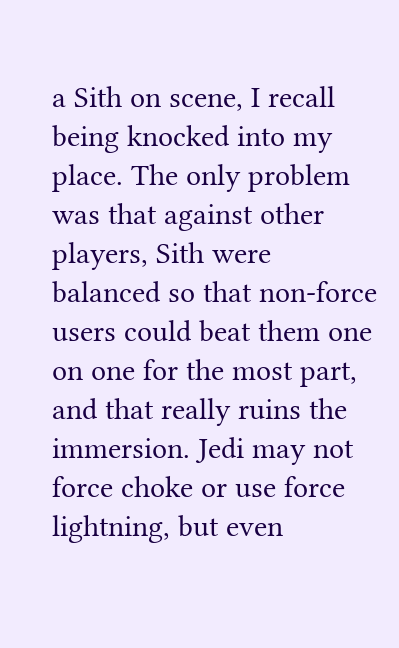a Sith on scene, I recall being knocked into my place. The only problem was that against other players, Sith were balanced so that non-force users could beat them one on one for the most part, and that really ruins the immersion. Jedi may not force choke or use force lightning, but even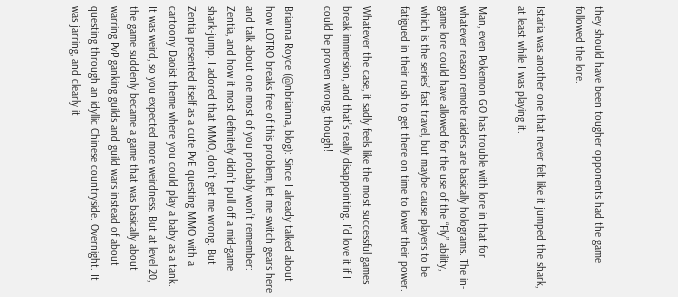they should have been tougher opponents had the game followed the lore.

Istaria was another one that never felt like it jumped the shark, at least while I was playing it.

Man, even Pokemon GO has trouble with lore in that for whatever reason remote raiders are basically holograms. The in-game lore could have allowed for the use of the “Fly” ability, which is the series’ fast travel, but maybe cause players to be fatigued in their rush to get there on time to lower their power.

Whatever the case, it sadly feels like the most successful games break immersion, and that’s really disappointing. I’d love it if I could be proven wrong, though!

Brianna Royce (@nbrianna, blog): Since I already talked about how LOTRO breaks free of this problem, let me switch gears here and talk about one most of you probably won’t remember: Zentia, and how it most definitely didn’t pull off a mid-game shark-jump. I adored that MMO, don’t get me wrong. But Zentia presented itself as a cute PvE questing MMO with a cartoony Daoist theme where you could play a baby as a tank. It was weird, so you expected more weirdness. But at level 20, the game suddenly became a game that was basically about warring PvP ganking guilds and guild wars instead of about questing through an idyllic Chinese countryside. Overnight. It was jarring, and clearly it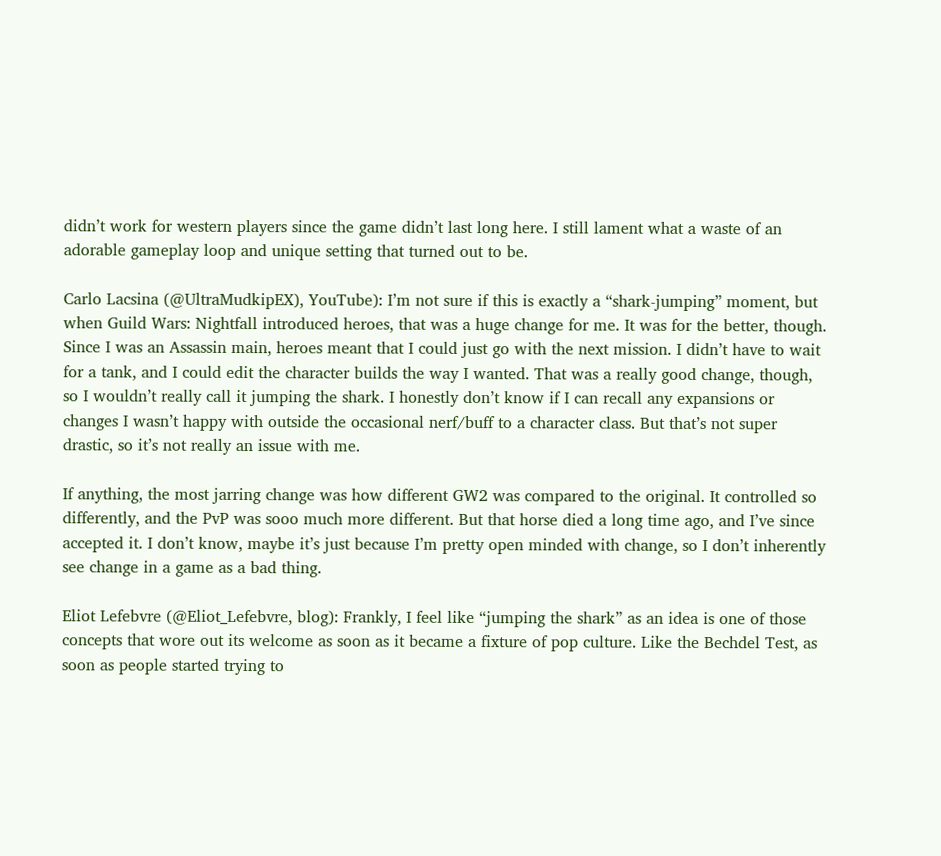didn’t work for western players since the game didn’t last long here. I still lament what a waste of an adorable gameplay loop and unique setting that turned out to be.

Carlo Lacsina (@UltraMudkipEX), YouTube): I’m not sure if this is exactly a “shark-jumping” moment, but when Guild Wars: Nightfall introduced heroes, that was a huge change for me. It was for the better, though. Since I was an Assassin main, heroes meant that I could just go with the next mission. I didn’t have to wait for a tank, and I could edit the character builds the way I wanted. That was a really good change, though, so I wouldn’t really call it jumping the shark. I honestly don’t know if I can recall any expansions or changes I wasn’t happy with outside the occasional nerf/buff to a character class. But that’s not super drastic, so it’s not really an issue with me.

If anything, the most jarring change was how different GW2 was compared to the original. It controlled so differently, and the PvP was sooo much more different. But that horse died a long time ago, and I’ve since accepted it. I don’t know, maybe it’s just because I’m pretty open minded with change, so I don’t inherently see change in a game as a bad thing.

Eliot Lefebvre (@Eliot_Lefebvre, blog): Frankly, I feel like “jumping the shark” as an idea is one of those concepts that wore out its welcome as soon as it became a fixture of pop culture. Like the Bechdel Test, as soon as people started trying to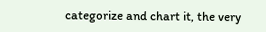categorize and chart it, the very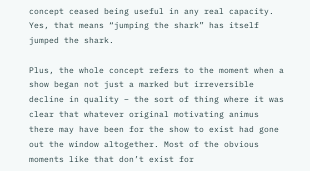concept ceased being useful in any real capacity. Yes, that means “jumping the shark” has itself jumped the shark.

Plus, the whole concept refers to the moment when a show began not just a marked but irreversible decline in quality – the sort of thing where it was clear that whatever original motivating animus there may have been for the show to exist had gone out the window altogether. Most of the obvious moments like that don’t exist for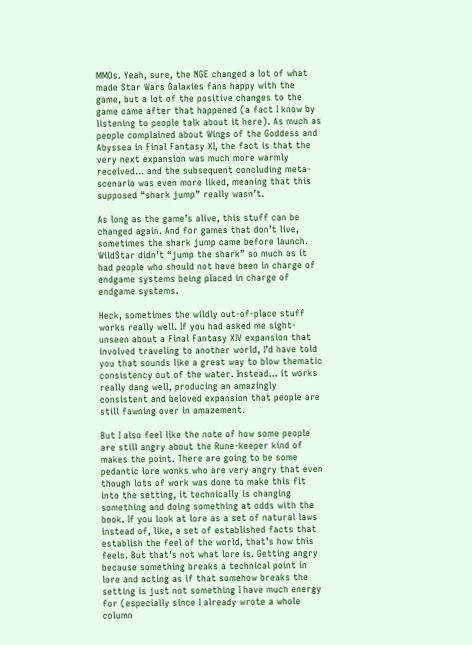MMOs. Yeah, sure, the NGE changed a lot of what made Star Wars Galaxies fans happy with the game, but a lot of the positive changes to the game came after that happened (a fact I know by listening to people talk about it here). As much as people complained about Wings of the Goddess and Abyssea in Final Fantasy XI, the fact is that the very next expansion was much more warmly received… and the subsequent concluding meta-scenario was even more liked, meaning that this supposed “shark jump” really wasn’t.

As long as the game’s alive, this stuff can be changed again. And for games that don’t live, sometimes the shark jump came before launch. WildStar didn’t “jump the shark” so much as it had people who should not have been in charge of endgame systems being placed in charge of endgame systems.

Heck, sometimes the wildly out-of-place stuff works really well. If you had asked me sight-unseen about a Final Fantasy XIV expansion that involved traveling to another world, I’d have told you that sounds like a great way to blow thematic consistency out of the water. Instead… it works really dang well, producing an amazingly consistent and beloved expansion that people are still fawning over in amazement.

But I also feel like the note of how some people are still angry about the Rune-keeper kind of makes the point. There are going to be some pedantic lore wonks who are very angry that even though lots of work was done to make this fit into the setting, it technically is changing something and doing something at odds with the book. If you look at lore as a set of natural laws instead of, like, a set of established facts that establish the feel of the world, that’s how this feels. But that’s not what lore is. Getting angry because something breaks a technical point in lore and acting as if that somehow breaks the setting is just not something I have much energy for (especially since I already wrote a whole column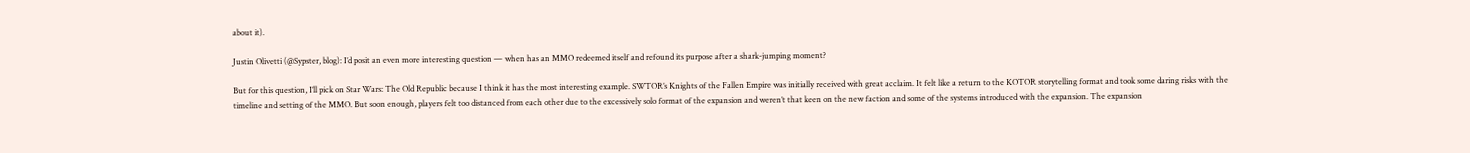about it).

Justin Olivetti (@Sypster, blog): I’d posit an even more interesting question — when has an MMO redeemed itself and refound its purpose after a shark-jumping moment?

But for this question, I’ll pick on Star Wars: The Old Republic because I think it has the most interesting example. SWTOR’s Knights of the Fallen Empire was initially received with great acclaim. It felt like a return to the KOTOR storytelling format and took some daring risks with the timeline and setting of the MMO. But soon enough, players felt too distanced from each other due to the excessively solo format of the expansion and weren’t that keen on the new faction and some of the systems introduced with the expansion. The expansion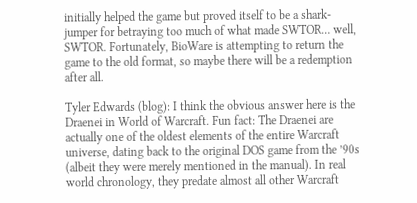initially helped the game but proved itself to be a shark-jumper for betraying too much of what made SWTOR… well, SWTOR. Fortunately, BioWare is attempting to return the game to the old format, so maybe there will be a redemption after all.

Tyler Edwards (blog): I think the obvious answer here is the Draenei in World of Warcraft. Fun fact: The Draenei are actually one of the oldest elements of the entire Warcraft universe, dating back to the original DOS game from the ’90s (albeit they were merely mentioned in the manual). In real world chronology, they predate almost all other Warcraft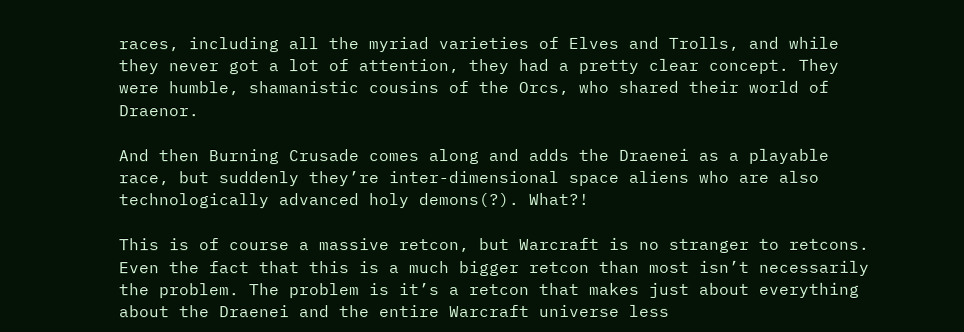races, including all the myriad varieties of Elves and Trolls, and while they never got a lot of attention, they had a pretty clear concept. They were humble, shamanistic cousins of the Orcs, who shared their world of Draenor.

And then Burning Crusade comes along and adds the Draenei as a playable race, but suddenly they’re inter-dimensional space aliens who are also technologically advanced holy demons(?). What?!

This is of course a massive retcon, but Warcraft is no stranger to retcons. Even the fact that this is a much bigger retcon than most isn’t necessarily the problem. The problem is it’s a retcon that makes just about everything about the Draenei and the entire Warcraft universe less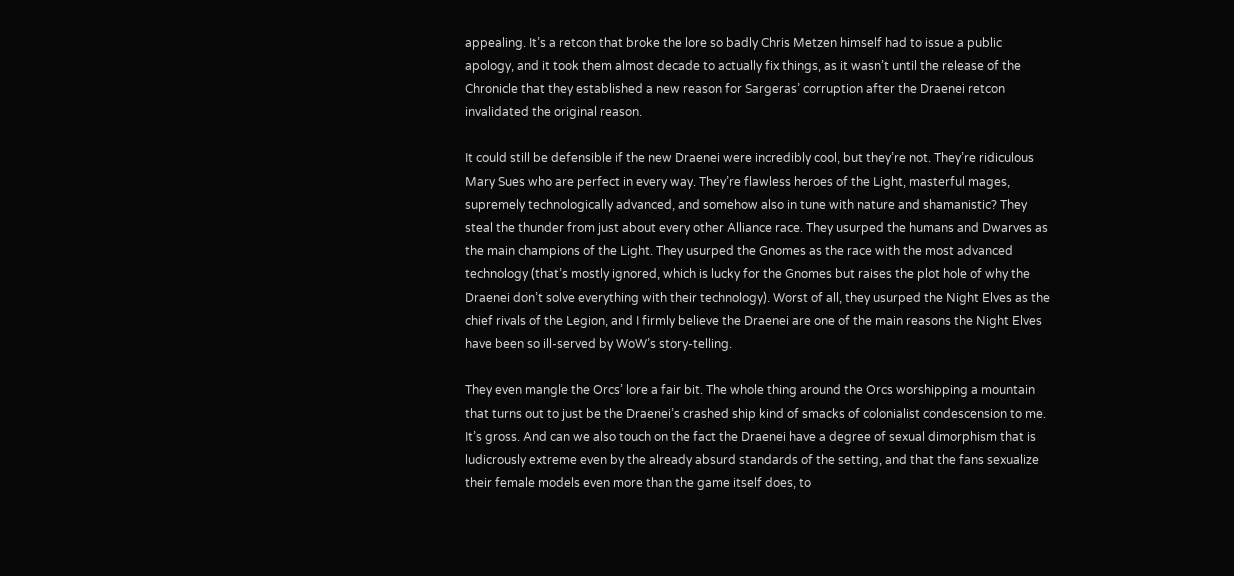appealing. It’s a retcon that broke the lore so badly Chris Metzen himself had to issue a public apology, and it took them almost decade to actually fix things, as it wasn’t until the release of the Chronicle that they established a new reason for Sargeras’ corruption after the Draenei retcon invalidated the original reason.

It could still be defensible if the new Draenei were incredibly cool, but they’re not. They’re ridiculous Mary Sues who are perfect in every way. They’re flawless heroes of the Light, masterful mages, supremely technologically advanced, and somehow also in tune with nature and shamanistic? They steal the thunder from just about every other Alliance race. They usurped the humans and Dwarves as the main champions of the Light. They usurped the Gnomes as the race with the most advanced technology (that’s mostly ignored, which is lucky for the Gnomes but raises the plot hole of why the Draenei don’t solve everything with their technology). Worst of all, they usurped the Night Elves as the chief rivals of the Legion, and I firmly believe the Draenei are one of the main reasons the Night Elves have been so ill-served by WoW’s story-telling.

They even mangle the Orcs’ lore a fair bit. The whole thing around the Orcs worshipping a mountain that turns out to just be the Draenei’s crashed ship kind of smacks of colonialist condescension to me. It’s gross. And can we also touch on the fact the Draenei have a degree of sexual dimorphism that is ludicrously extreme even by the already absurd standards of the setting, and that the fans sexualize their female models even more than the game itself does, to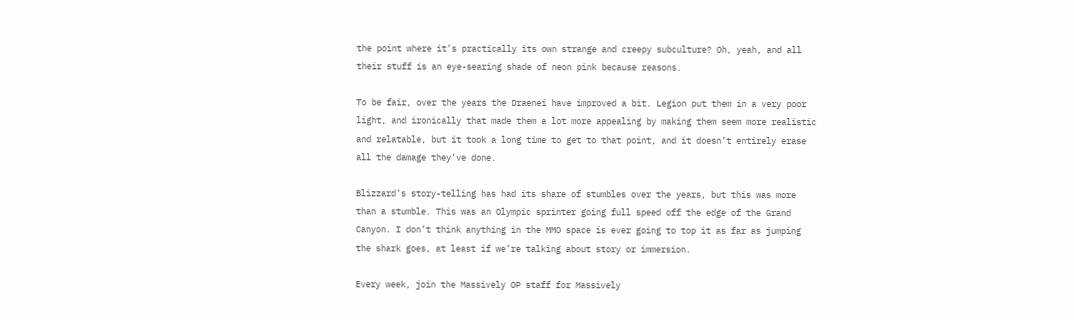the point where it’s practically its own strange and creepy subculture? Oh, yeah, and all their stuff is an eye-searing shade of neon pink because reasons.

To be fair, over the years the Draenei have improved a bit. Legion put them in a very poor light, and ironically that made them a lot more appealing by making them seem more realistic and relatable, but it took a long time to get to that point, and it doesn’t entirely erase all the damage they’ve done.

Blizzard’s story-telling has had its share of stumbles over the years, but this was more than a stumble. This was an Olympic sprinter going full speed off the edge of the Grand Canyon. I don’t think anything in the MMO space is ever going to top it as far as jumping the shark goes, at least if we’re talking about story or immersion.

Every week, join the Massively OP staff for Massively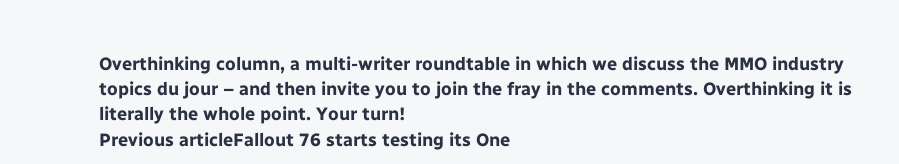Overthinking column, a multi-writer roundtable in which we discuss the MMO industry topics du jour – and then invite you to join the fray in the comments. Overthinking it is literally the whole point. Your turn!
Previous articleFallout 76 starts testing its One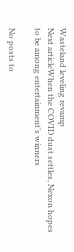Wasteland leveling revamp
Next articleWhen the COVID dust settles, Nexon hopes to be among entertainment’s winners

No posts to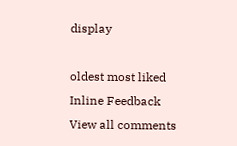display

oldest most liked
Inline Feedback
View all comments